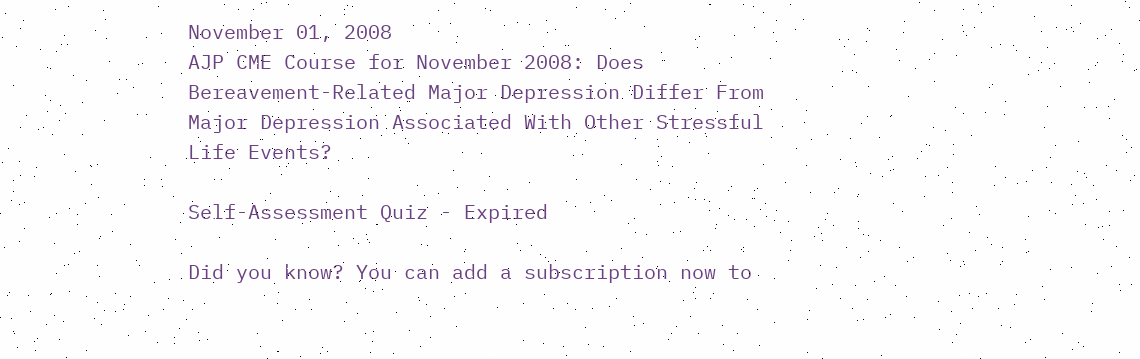November 01, 2008
AJP CME Course for November 2008: Does Bereavement-Related Major Depression Differ From Major Depression Associated With Other Stressful Life Events?

Self-Assessment Quiz - Expired

Did you know? You can add a subscription now to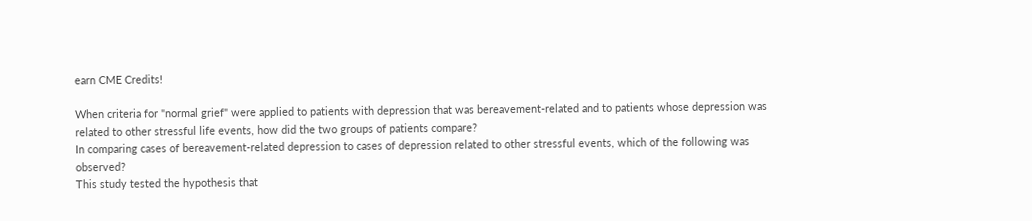earn CME Credits!

When criteria for "normal grief" were applied to patients with depression that was bereavement-related and to patients whose depression was related to other stressful life events, how did the two groups of patients compare?
In comparing cases of bereavement-related depression to cases of depression related to other stressful events, which of the following was observed?
This study tested the hypothesis that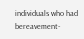individuals who had bereavement-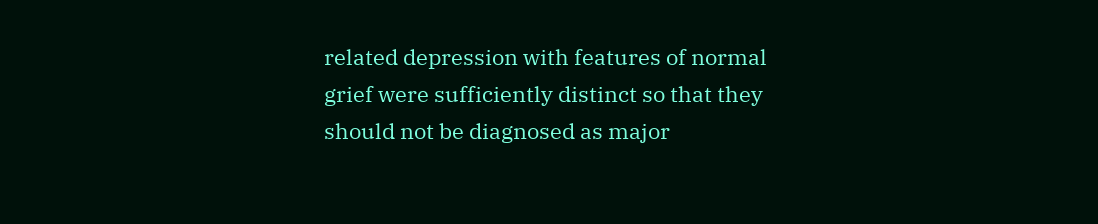related depression with features of normal grief were sufficiently distinct so that they should not be diagnosed as major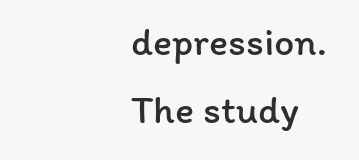depression. The study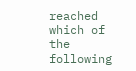reached which of the following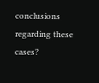conclusions regarding these cases?